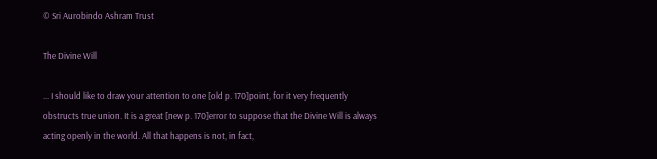© Sri Aurobindo Ashram Trust

The Divine Will

... I should like to draw your attention to one [old p. 170]point, for it very frequently obstructs true union. It is a great [new p. 170]error to suppose that the Divine Will is always acting openly in the world. All that happens is not, in fact,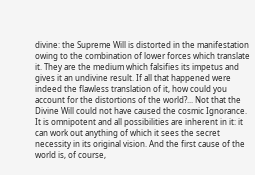divine: the Supreme Will is distorted in the manifestation owing to the combination of lower forces which translate it. They are the medium which falsifies its impetus and gives it an undivine result. If all that happened were indeed the flawless translation of it, how could you account for the distortions of the world?... Not that the Divine Will could not have caused the cosmic Ignorance. It is omnipotent and all possibilities are inherent in it: it can work out anything of which it sees the secret necessity in its original vision. And the first cause of the world is, of course,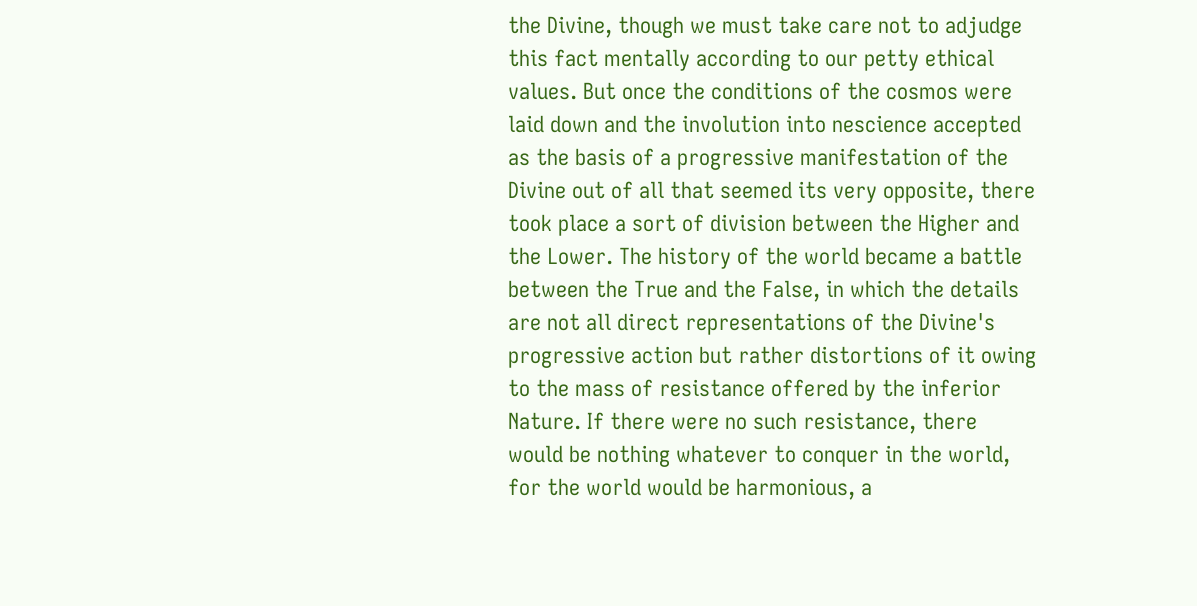the Divine, though we must take care not to adjudge this fact mentally according to our petty ethical values. But once the conditions of the cosmos were laid down and the involution into nescience accepted as the basis of a progressive manifestation of the Divine out of all that seemed its very opposite, there took place a sort of division between the Higher and the Lower. The history of the world became a battle between the True and the False, in which the details are not all direct representations of the Divine's progressive action but rather distortions of it owing to the mass of resistance offered by the inferior Nature. If there were no such resistance, there would be nothing whatever to conquer in the world, for the world would be harmonious, a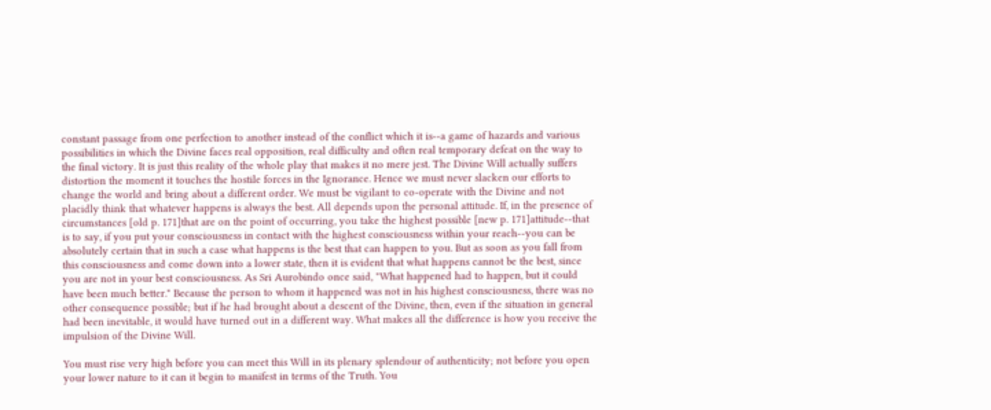constant passage from one perfection to another instead of the conflict which it is--a game of hazards and various possibilities in which the Divine faces real opposition, real difficulty and often real temporary defeat on the way to the final victory. It is just this reality of the whole play that makes it no mere jest. The Divine Will actually suffers distortion the moment it touches the hostile forces in the Ignorance. Hence we must never slacken our efforts to change the world and bring about a different order. We must be vigilant to co-operate with the Divine and not placidly think that whatever happens is always the best. All depends upon the personal attitude. If, in the presence of circumstances [old p. 171]that are on the point of occurring, you take the highest possible [new p. 171]attitude--that is to say, if you put your consciousness in contact with the highest consciousness within your reach--you can be absolutely certain that in such a case what happens is the best that can happen to you. But as soon as you fall from this consciousness and come down into a lower state, then it is evident that what happens cannot be the best, since you are not in your best consciousness. As Sri Aurobindo once said, "What happened had to happen, but it could have been much better." Because the person to whom it happened was not in his highest consciousness, there was no other consequence possible; but if he had brought about a descent of the Divine, then, even if the situation in general had been inevitable, it would have turned out in a different way. What makes all the difference is how you receive the impulsion of the Divine Will.

You must rise very high before you can meet this Will in its plenary splendour of authenticity; not before you open your lower nature to it can it begin to manifest in terms of the Truth. You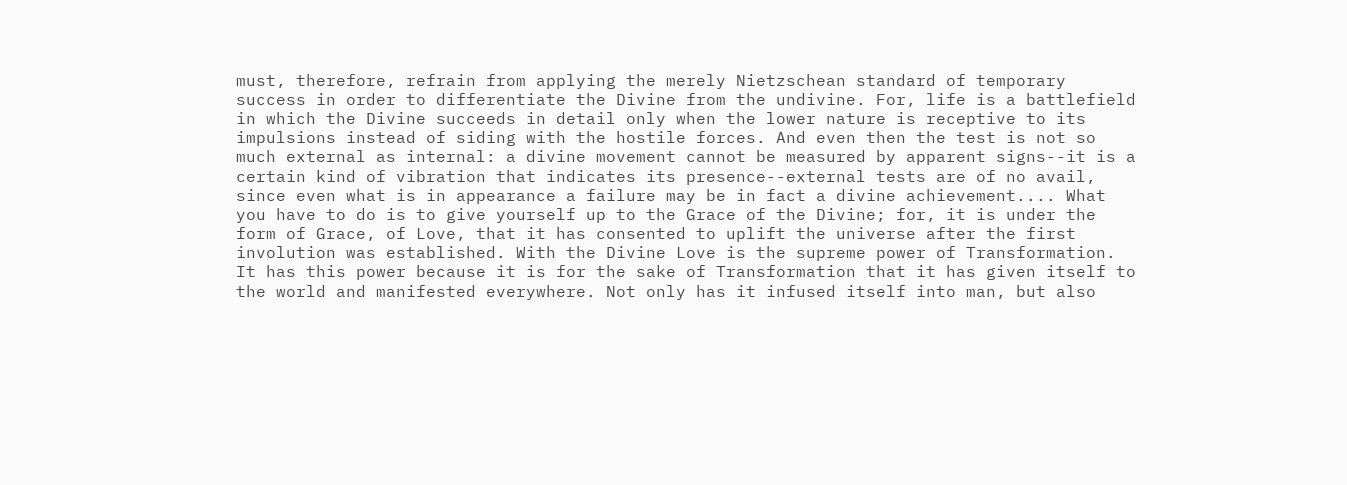must, therefore, refrain from applying the merely Nietzschean standard of temporary success in order to differentiate the Divine from the undivine. For, life is a battlefield in which the Divine succeeds in detail only when the lower nature is receptive to its impulsions instead of siding with the hostile forces. And even then the test is not so much external as internal: a divine movement cannot be measured by apparent signs--it is a certain kind of vibration that indicates its presence--external tests are of no avail, since even what is in appearance a failure may be in fact a divine achievement.... What you have to do is to give yourself up to the Grace of the Divine; for, it is under the form of Grace, of Love, that it has consented to uplift the universe after the first involution was established. With the Divine Love is the supreme power of Transformation. It has this power because it is for the sake of Transformation that it has given itself to the world and manifested everywhere. Not only has it infused itself into man, but also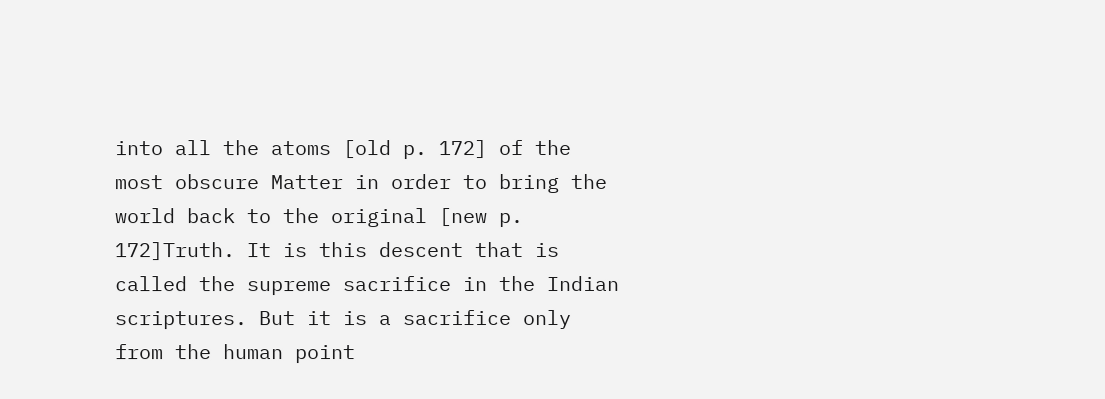into all the atoms [old p. 172] of the most obscure Matter in order to bring the world back to the original [new p. 172]Truth. It is this descent that is called the supreme sacrifice in the Indian scriptures. But it is a sacrifice only from the human point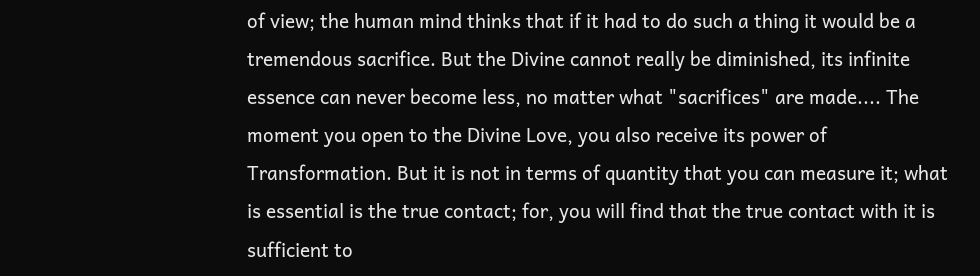of view; the human mind thinks that if it had to do such a thing it would be a tremendous sacrifice. But the Divine cannot really be diminished, its infinite essence can never become less, no matter what "sacrifices" are made.... The moment you open to the Divine Love, you also receive its power of Transformation. But it is not in terms of quantity that you can measure it; what is essential is the true contact; for, you will find that the true contact with it is sufficient to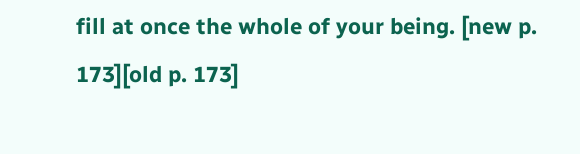fill at once the whole of your being. [new p. 173][old p. 173]